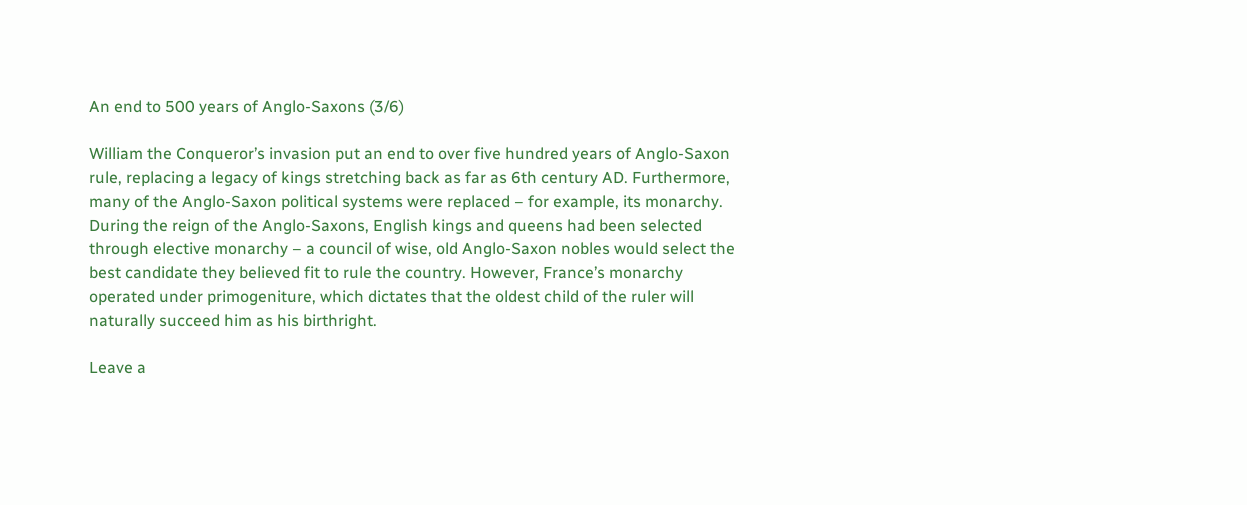An end to 500 years of Anglo-Saxons (3/6)

William the Conqueror’s invasion put an end to over five hundred years of Anglo-Saxon rule, replacing a legacy of kings stretching back as far as 6th century AD. Furthermore, many of the Anglo-Saxon political systems were replaced – for example, its monarchy. During the reign of the Anglo-Saxons, English kings and queens had been selected through elective monarchy – a council of wise, old Anglo-Saxon nobles would select the best candidate they believed fit to rule the country. However, France’s monarchy operated under primogeniture, which dictates that the oldest child of the ruler will naturally succeed him as his birthright.

Leave a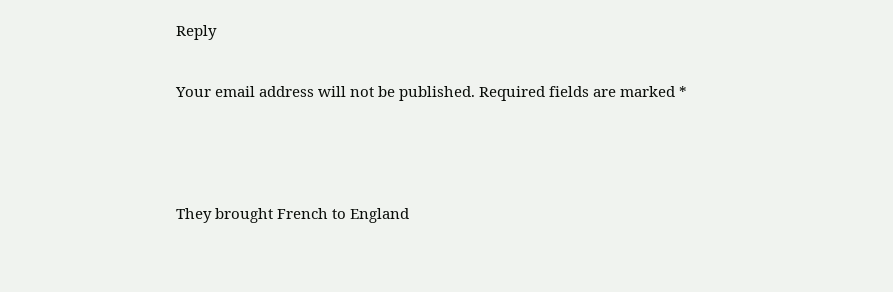Reply

Your email address will not be published. Required fields are marked *



They brought French to England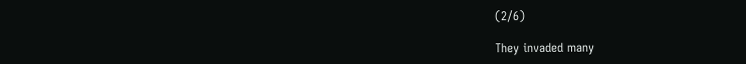(2/6)

They invaded many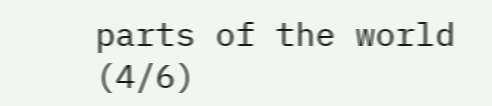parts of the world (4/6)